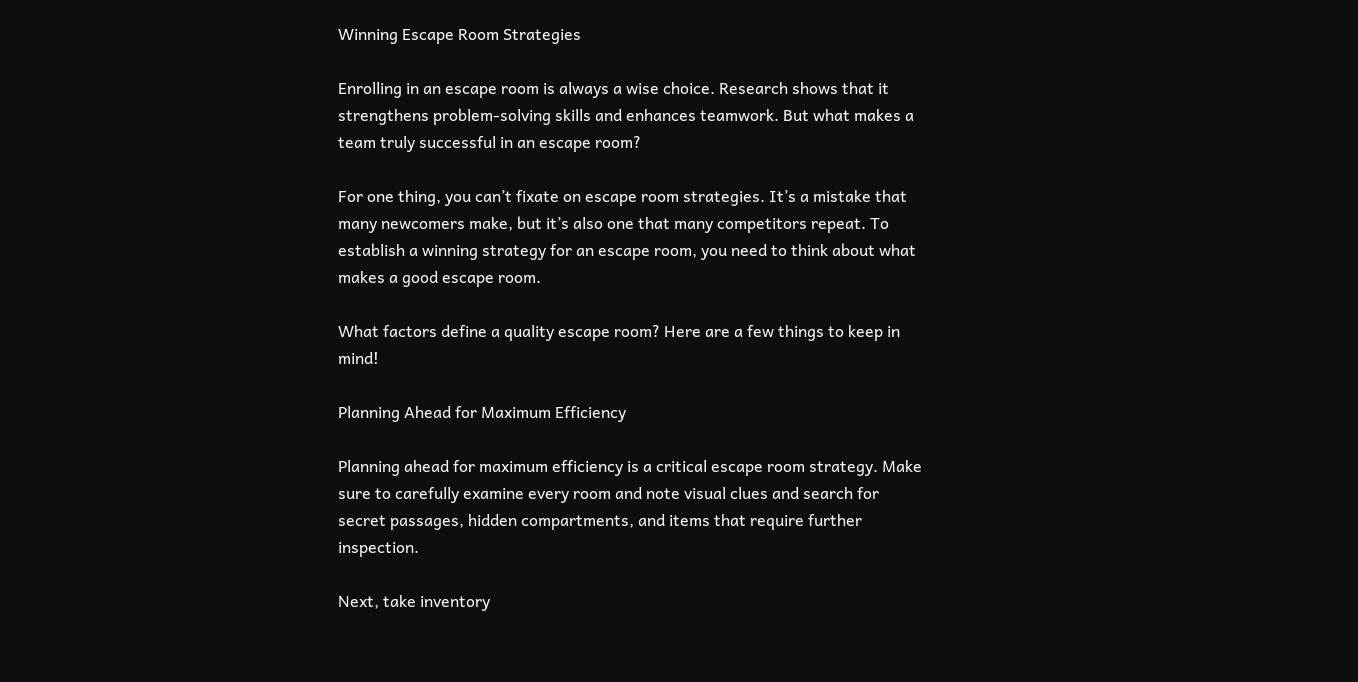Winning Escape Room Strategies

Enrolling in an escape room is always a wise choice. Research shows that it strengthens problem-solving skills and enhances teamwork. But what makes a team truly successful in an escape room?

For one thing, you can’t fixate on escape room strategies. It’s a mistake that many newcomers make, but it’s also one that many competitors repeat. To establish a winning strategy for an escape room, you need to think about what makes a good escape room.

What factors define a quality escape room? Here are a few things to keep in mind!

Planning Ahead for Maximum Efficiency

Planning ahead for maximum efficiency is a critical escape room strategy. Make sure to carefully examine every room and note visual clues and search for secret passages, hidden compartments, and items that require further inspection.

Next, take inventory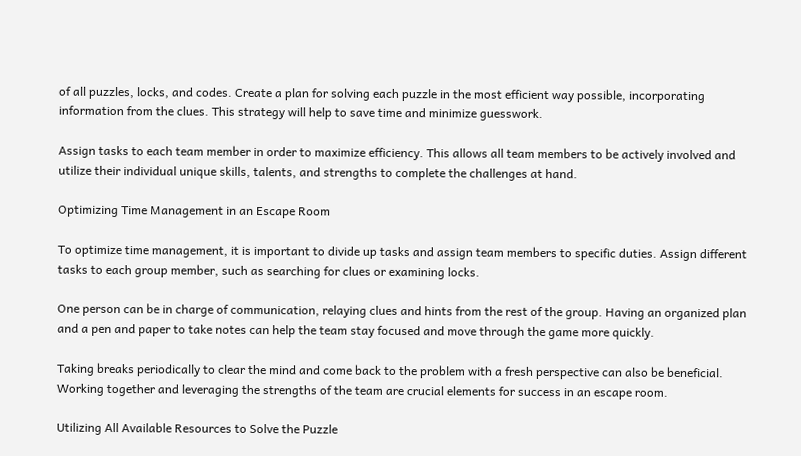of all puzzles, locks, and codes. Create a plan for solving each puzzle in the most efficient way possible, incorporating information from the clues. This strategy will help to save time and minimize guesswork.

Assign tasks to each team member in order to maximize efficiency. This allows all team members to be actively involved and utilize their individual unique skills, talents, and strengths to complete the challenges at hand.

Optimizing Time Management in an Escape Room

To optimize time management, it is important to divide up tasks and assign team members to specific duties. Assign different tasks to each group member, such as searching for clues or examining locks.

One person can be in charge of communication, relaying clues and hints from the rest of the group. Having an organized plan and a pen and paper to take notes can help the team stay focused and move through the game more quickly.

Taking breaks periodically to clear the mind and come back to the problem with a fresh perspective can also be beneficial. Working together and leveraging the strengths of the team are crucial elements for success in an escape room.

Utilizing All Available Resources to Solve the Puzzle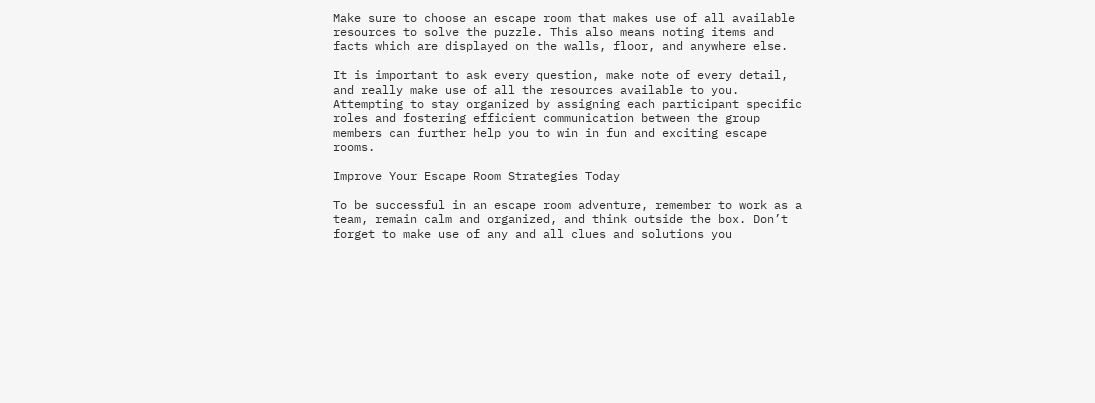Make sure to choose an escape room that makes use of all available resources to solve the puzzle. This also means noting items and facts which are displayed on the walls, floor, and anywhere else.

It is important to ask every question, make note of every detail, and really make use of all the resources available to you. Attempting to stay organized by assigning each participant specific roles and fostering efficient communication between the group members can further help you to win in fun and exciting escape rooms.

Improve Your Escape Room Strategies Today

To be successful in an escape room adventure, remember to work as a team, remain calm and organized, and think outside the box. Don’t forget to make use of any and all clues and solutions you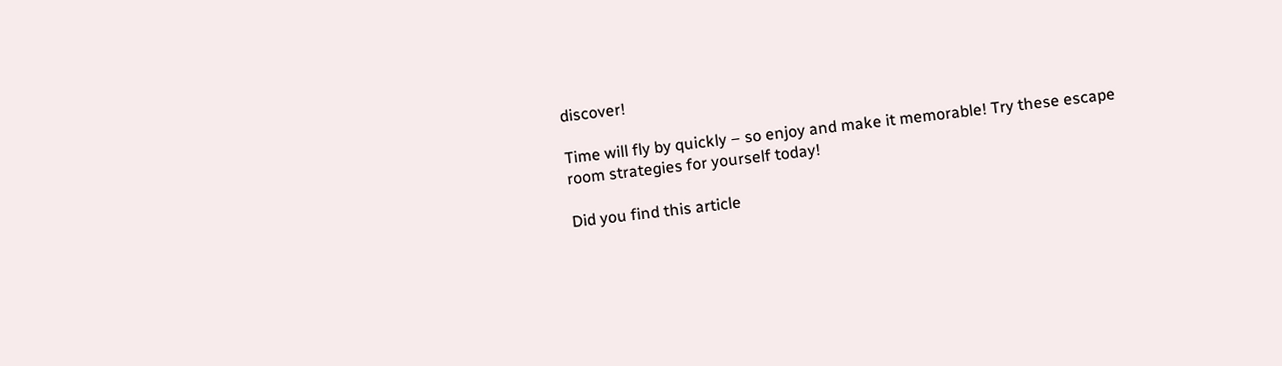discover!

Time will fly by quickly – so enjoy and make it memorable! Try these escape room strategies for yourself today!

Did you find this article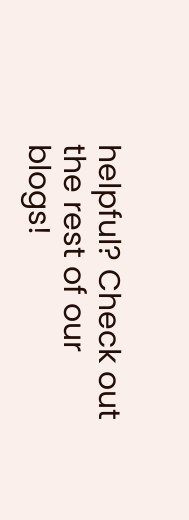helpful? Check out the rest of our blogs!